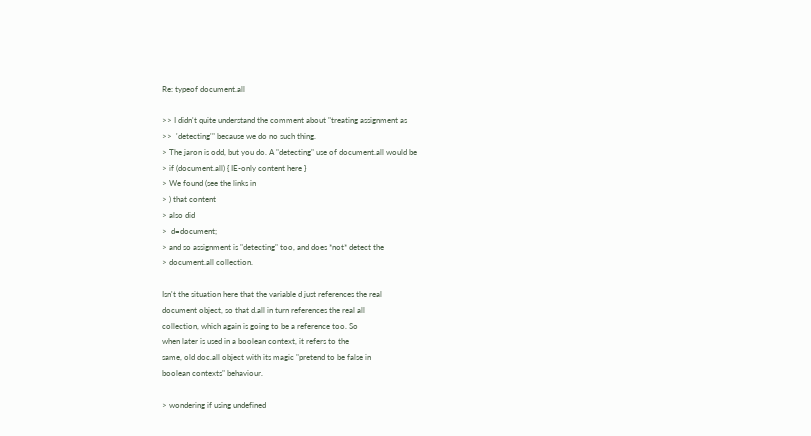Re: typeof document.all

>> I didn't quite understand the comment about "treating assignment as
>>  'detecting'" because we do no such thing.
> The jaron is odd, but you do. A "detecting" use of document.all would be
> if (document.all) { IE-only content here }
> We found (see the links in
> ) that content
> also did
>  d=document;
> and so assignment is "detecting" too, and does *not* detect the
> document.all collection.

Isn't the situation here that the variable d just references the real
document object, so that d.all in turn references the real all
collection, which again is going to be a reference too. So
when later is used in a boolean context, it refers to the
same, old doc.all object with its magic "pretend to be false in
boolean contexts" behaviour.

> wondering if using undefined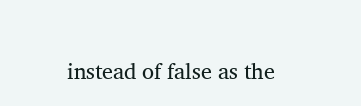instead of false as the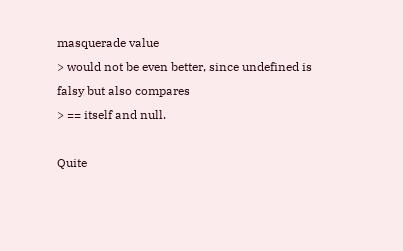masquerade value
> would not be even better, since undefined is falsy but also compares
> == itself and null.

Quite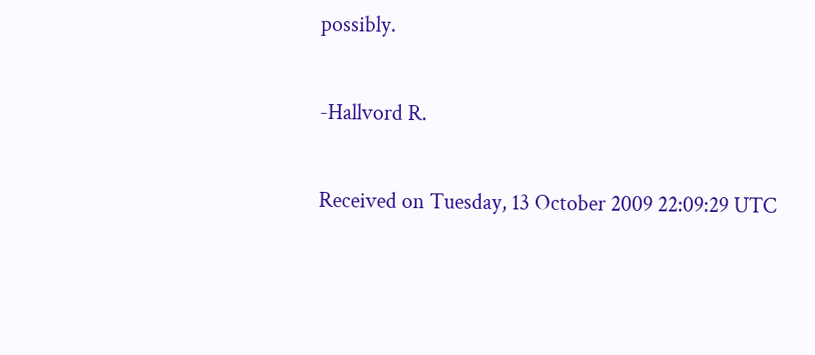possibly.

-Hallvord R.

Received on Tuesday, 13 October 2009 22:09:29 UTC